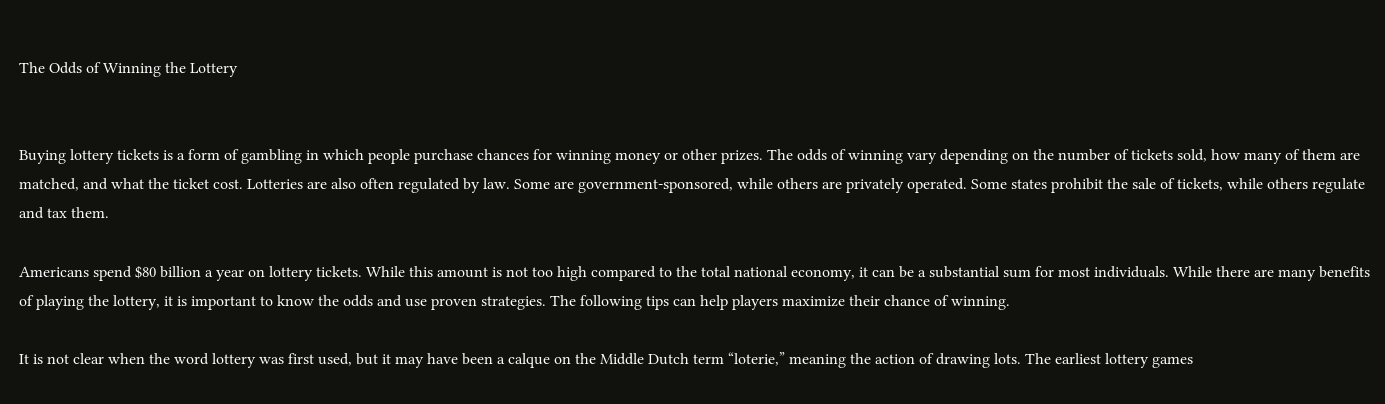The Odds of Winning the Lottery


Buying lottery tickets is a form of gambling in which people purchase chances for winning money or other prizes. The odds of winning vary depending on the number of tickets sold, how many of them are matched, and what the ticket cost. Lotteries are also often regulated by law. Some are government-sponsored, while others are privately operated. Some states prohibit the sale of tickets, while others regulate and tax them.

Americans spend $80 billion a year on lottery tickets. While this amount is not too high compared to the total national economy, it can be a substantial sum for most individuals. While there are many benefits of playing the lottery, it is important to know the odds and use proven strategies. The following tips can help players maximize their chance of winning.

It is not clear when the word lottery was first used, but it may have been a calque on the Middle Dutch term “loterie,” meaning the action of drawing lots. The earliest lottery games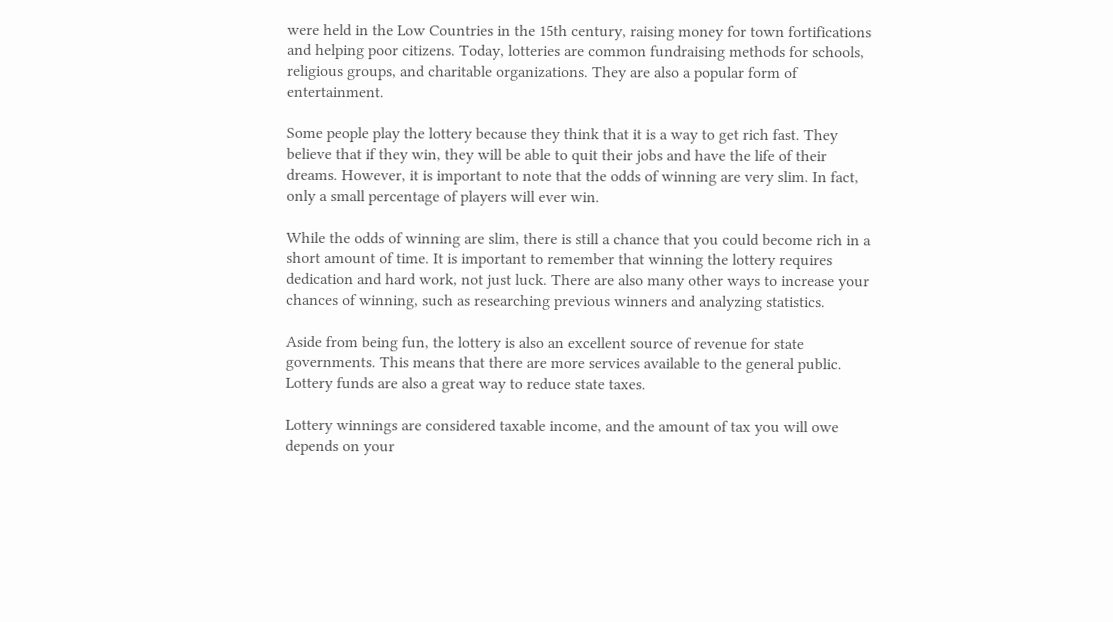were held in the Low Countries in the 15th century, raising money for town fortifications and helping poor citizens. Today, lotteries are common fundraising methods for schools, religious groups, and charitable organizations. They are also a popular form of entertainment.

Some people play the lottery because they think that it is a way to get rich fast. They believe that if they win, they will be able to quit their jobs and have the life of their dreams. However, it is important to note that the odds of winning are very slim. In fact, only a small percentage of players will ever win.

While the odds of winning are slim, there is still a chance that you could become rich in a short amount of time. It is important to remember that winning the lottery requires dedication and hard work, not just luck. There are also many other ways to increase your chances of winning, such as researching previous winners and analyzing statistics.

Aside from being fun, the lottery is also an excellent source of revenue for state governments. This means that there are more services available to the general public. Lottery funds are also a great way to reduce state taxes.

Lottery winnings are considered taxable income, and the amount of tax you will owe depends on your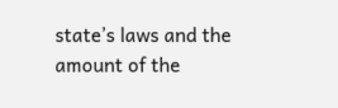state’s laws and the amount of the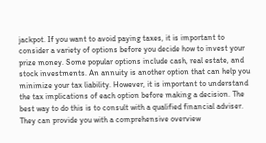jackpot. If you want to avoid paying taxes, it is important to consider a variety of options before you decide how to invest your prize money. Some popular options include cash, real estate, and stock investments. An annuity is another option that can help you minimize your tax liability. However, it is important to understand the tax implications of each option before making a decision. The best way to do this is to consult with a qualified financial adviser. They can provide you with a comprehensive overview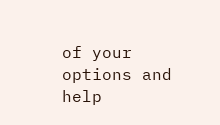of your options and help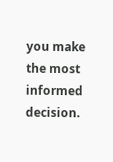you make the most informed decision.